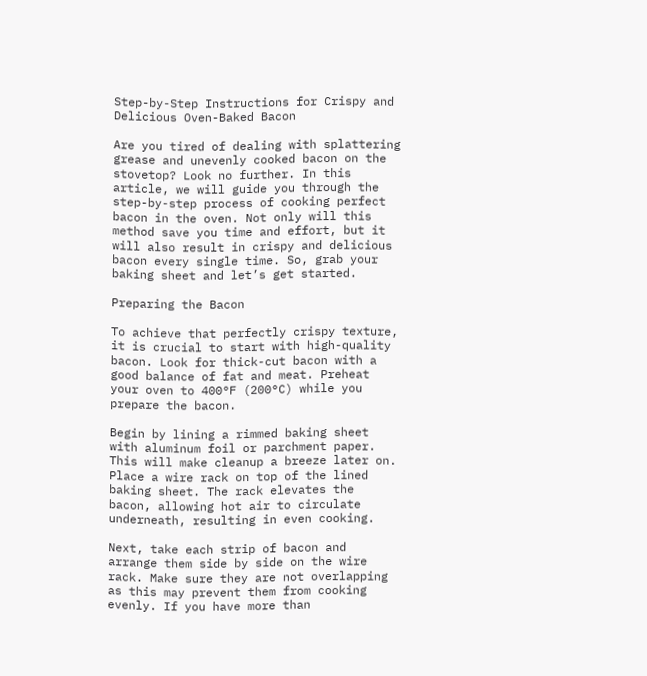Step-by-Step Instructions for Crispy and Delicious Oven-Baked Bacon

Are you tired of dealing with splattering grease and unevenly cooked bacon on the stovetop? Look no further. In this article, we will guide you through the step-by-step process of cooking perfect bacon in the oven. Not only will this method save you time and effort, but it will also result in crispy and delicious bacon every single time. So, grab your baking sheet and let’s get started.

Preparing the Bacon

To achieve that perfectly crispy texture, it is crucial to start with high-quality bacon. Look for thick-cut bacon with a good balance of fat and meat. Preheat your oven to 400°F (200°C) while you prepare the bacon.

Begin by lining a rimmed baking sheet with aluminum foil or parchment paper. This will make cleanup a breeze later on. Place a wire rack on top of the lined baking sheet. The rack elevates the bacon, allowing hot air to circulate underneath, resulting in even cooking.

Next, take each strip of bacon and arrange them side by side on the wire rack. Make sure they are not overlapping as this may prevent them from cooking evenly. If you have more than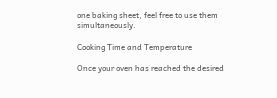one baking sheet, feel free to use them simultaneously.

Cooking Time and Temperature

Once your oven has reached the desired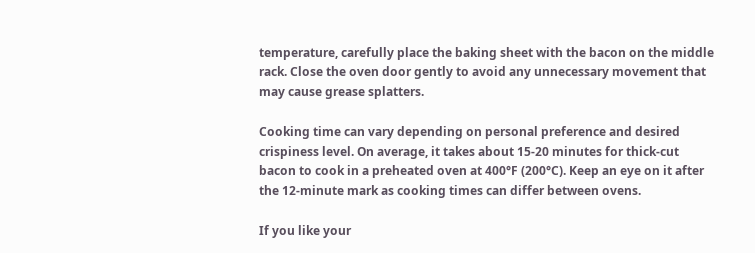temperature, carefully place the baking sheet with the bacon on the middle rack. Close the oven door gently to avoid any unnecessary movement that may cause grease splatters.

Cooking time can vary depending on personal preference and desired crispiness level. On average, it takes about 15-20 minutes for thick-cut bacon to cook in a preheated oven at 400°F (200°C). Keep an eye on it after the 12-minute mark as cooking times can differ between ovens.

If you like your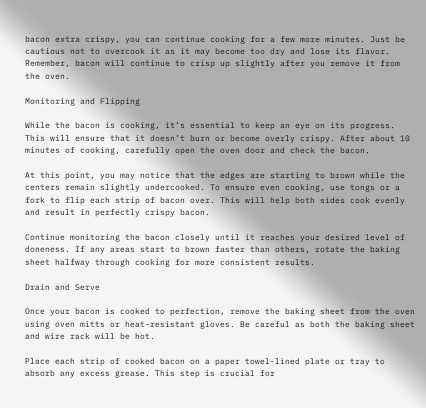bacon extra crispy, you can continue cooking for a few more minutes. Just be cautious not to overcook it as it may become too dry and lose its flavor. Remember, bacon will continue to crisp up slightly after you remove it from the oven.

Monitoring and Flipping

While the bacon is cooking, it’s essential to keep an eye on its progress. This will ensure that it doesn’t burn or become overly crispy. After about 10 minutes of cooking, carefully open the oven door and check the bacon.

At this point, you may notice that the edges are starting to brown while the centers remain slightly undercooked. To ensure even cooking, use tongs or a fork to flip each strip of bacon over. This will help both sides cook evenly and result in perfectly crispy bacon.

Continue monitoring the bacon closely until it reaches your desired level of doneness. If any areas start to brown faster than others, rotate the baking sheet halfway through cooking for more consistent results.

Drain and Serve

Once your bacon is cooked to perfection, remove the baking sheet from the oven using oven mitts or heat-resistant gloves. Be careful as both the baking sheet and wire rack will be hot.

Place each strip of cooked bacon on a paper towel-lined plate or tray to absorb any excess grease. This step is crucial for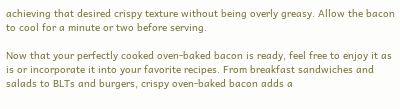achieving that desired crispy texture without being overly greasy. Allow the bacon to cool for a minute or two before serving.

Now that your perfectly cooked oven-baked bacon is ready, feel free to enjoy it as is or incorporate it into your favorite recipes. From breakfast sandwiches and salads to BLTs and burgers, crispy oven-baked bacon adds a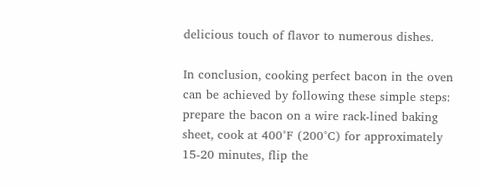delicious touch of flavor to numerous dishes.

In conclusion, cooking perfect bacon in the oven can be achieved by following these simple steps: prepare the bacon on a wire rack-lined baking sheet, cook at 400°F (200°C) for approximately 15-20 minutes, flip the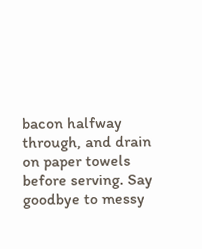bacon halfway through, and drain on paper towels before serving. Say goodbye to messy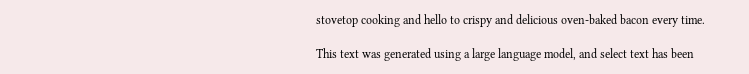stovetop cooking and hello to crispy and delicious oven-baked bacon every time.

This text was generated using a large language model, and select text has been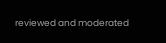reviewed and moderated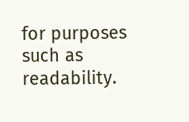for purposes such as readability.